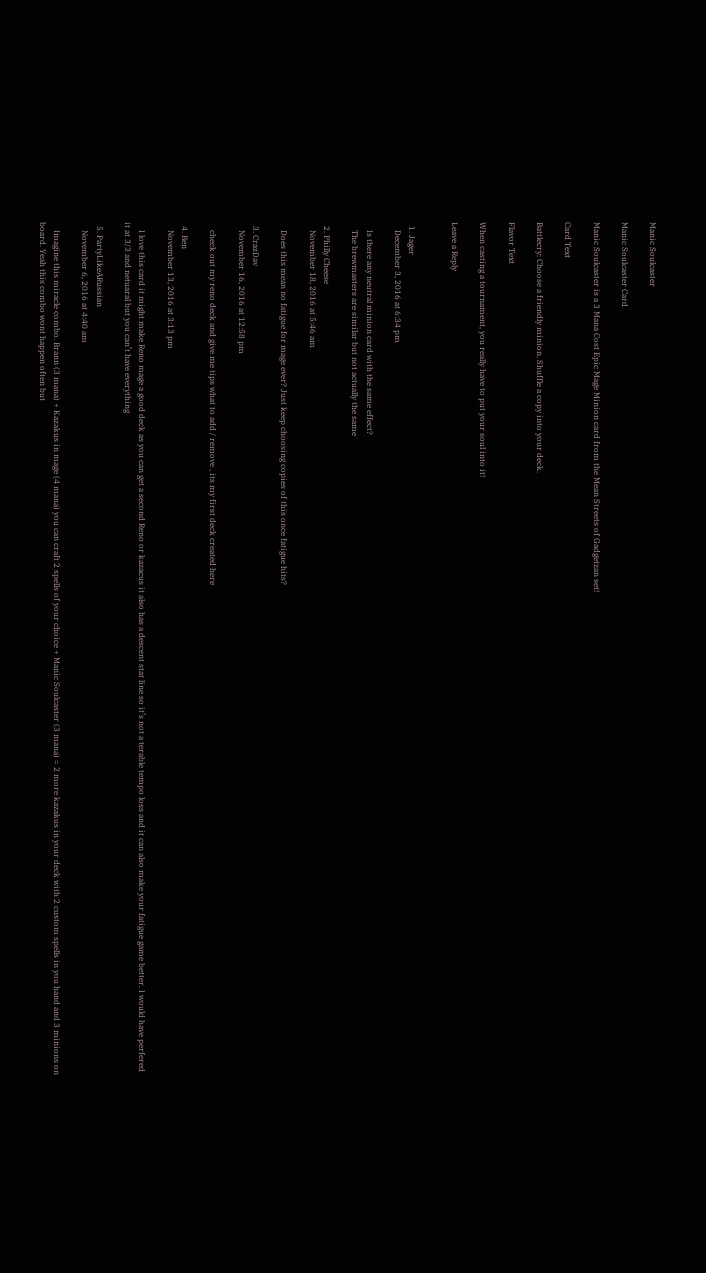Manic Soulcaster

Manic Soulcaster Card

Manic Soulcaster is a 3 Mana Cost Epic Mage Minion card from the Mean Streets of Gadgetzan set!

Card Text

Battlecry: Choose a friendly minion. Shuffle a copy into your deck.

Flavor Text

When casting a tournament, you really have to put your soul into it!

Leave a Reply


  1. Jager
    December 3, 2016 at 6:34 pm

    Is there any neutral minion card with the same effect?
    The brewmasters are similar but not actually the same

  2. Philly Cheese
    November 18, 2016 at 5:46 am

    Does this mean no fatigue for mage ever? Just keep choosing copies of this once fatigue hits?

  3. CrazDav
    November 16, 2016 at 12:58 pm

    check out my reno deck and give me tips what to add / remove , its my first deck created here

  4. Ben
    November 13, 2016 at 3:13 pm

    I love this card it might make Reno mage a good deck as you can get a second Reno or kazacus it also has a descent stat line so it’s not a terable tempo loss and it can also make your fatigue game better. I would have perfered it at 3/3 and netuaral but you can’t have everything

  5. PartyLikeARussian
    November 6, 2016 at 4:40 am

    Imagine this miracle combo. Brann (3 mana) + Kazakus in mage (4 mana) you can craft 2 spells of your choice + Manic Soulcaster (3 mana) = 2 more kazakus in your deck with 2 custom spells in you hand and 3 minions on board. Yeah this combo wont happen often but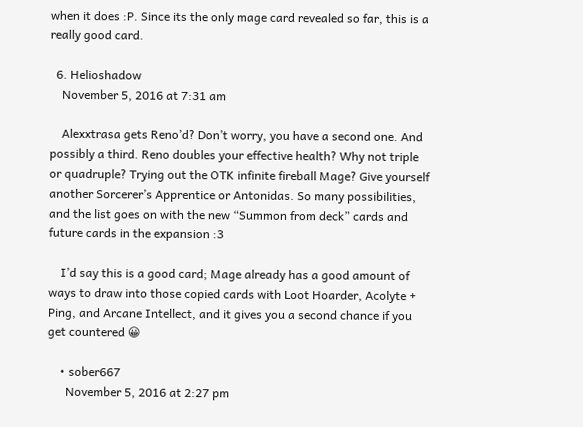when it does :P. Since its the only mage card revealed so far, this is a really good card.

  6. Helioshadow
    November 5, 2016 at 7:31 am

    Alexxtrasa gets Reno’d? Don’t worry, you have a second one. And possibly a third. Reno doubles your effective health? Why not triple or quadruple? Trying out the OTK infinite fireball Mage? Give yourself another Sorcerer’s Apprentice or Antonidas. So many possibilities, and the list goes on with the new “Summon from deck” cards and future cards in the expansion :3

    I’d say this is a good card; Mage already has a good amount of ways to draw into those copied cards with Loot Hoarder, Acolyte + Ping, and Arcane Intellect, and it gives you a second chance if you get countered 😀

    • sober667
      November 5, 2016 at 2:27 pm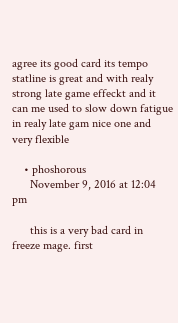agree its good card its tempo statline is great and with realy strong late game effeckt and it can me used to slow down fatigue in realy late gam nice one and very flexible

    • phoshorous
      November 9, 2016 at 12:04 pm

      this is a very bad card in freeze mage. first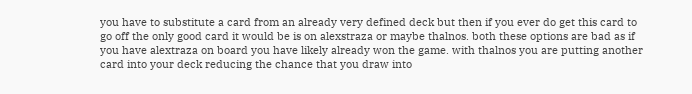you have to substitute a card from an already very defined deck but then if you ever do get this card to go off the only good card it would be is on alexstraza or maybe thalnos. both these options are bad as if you have alextraza on board you have likely already won the game. with thalnos you are putting another card into your deck reducing the chance that you draw into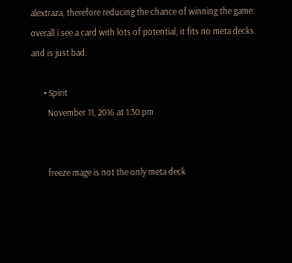alextraza, therefore reducing the chance of winning the game. overall i see a card with lots of potential, it fits no meta decks and is just bad.

      • Spirit
        November 11, 2016 at 1:30 pm


        freeze mage is not the only meta deck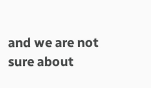and we are not sure about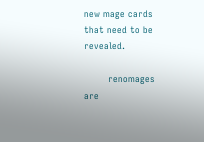new mage cards that need to be revealed.

        renomages are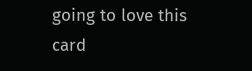going to love this card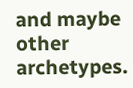and maybe other archetypes.